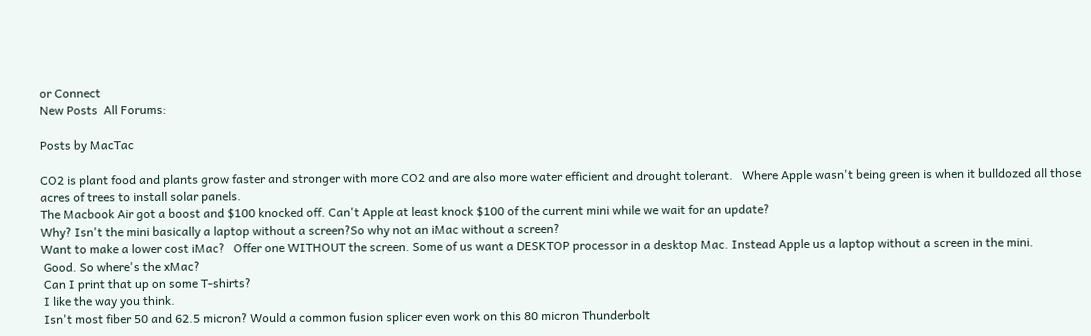or Connect
New Posts  All Forums:

Posts by MacTac

CO2 is plant food and plants grow faster and stronger with more CO2 and are also more water efficient and drought tolerant.   Where Apple wasn't being green is when it bulldozed all those acres of trees to install solar panels.
The Macbook Air got a boost and $100 knocked off. Can't Apple at least knock $100 of the current mini while we wait for an update?
Why? Isn't the mini basically a laptop without a screen?So why not an iMac without a screen?
Want to make a lower cost iMac?   Offer one WITHOUT the screen. Some of us want a DESKTOP processor in a desktop Mac. Instead Apple us a laptop without a screen in the mini.
 Good. So where's the xMac?
 Can I print that up on some T-shirts?
 I like the way you think.
 Isn't most fiber 50 and 62.5 micron? Would a common fusion splicer even work on this 80 micron Thunderbolt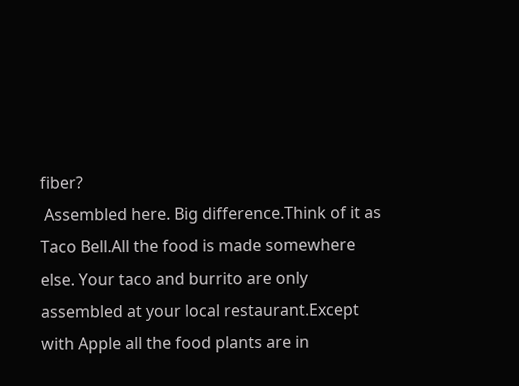fiber?
 Assembled here. Big difference.Think of it as Taco Bell.All the food is made somewhere else. Your taco and burrito are only assembled at your local restaurant.Except with Apple all the food plants are in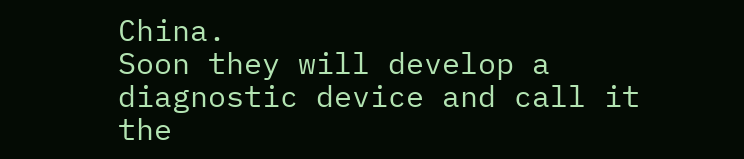China.
Soon they will develop a diagnostic device and call it the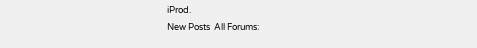iProd.
New Posts  All Forums: